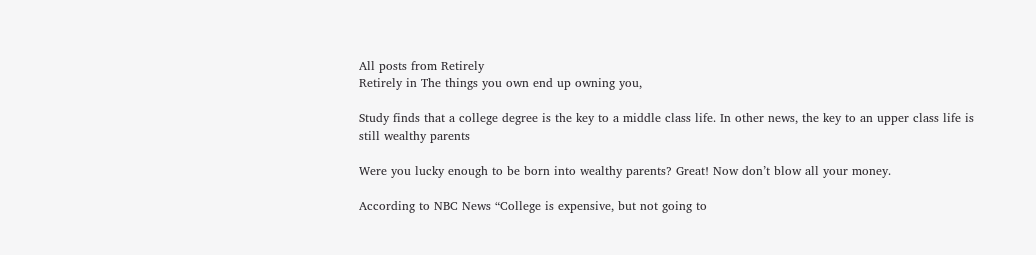All posts from Retirely
Retirely in The things you own end up owning you,

Study finds that a college degree is the key to a middle class life. In other news, the key to an upper class life is still wealthy parents

Were you lucky enough to be born into wealthy parents? Great! Now don’t blow all your money.

According to NBC News “College is expensive, but not going to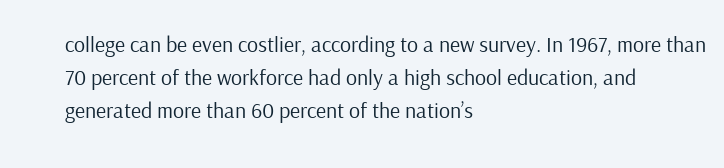college can be even costlier, according to a new survey. In 1967, more than 70 percent of the workforce had only a high school education, and generated more than 60 percent of the nation’s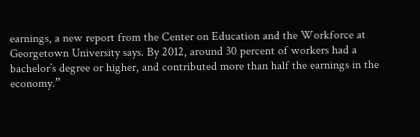earnings, a new report from the Center on Education and the Workforce at Georgetown University says. By 2012, around 30 percent of workers had a bachelor’s degree or higher, and contributed more than half the earnings in the economy.”